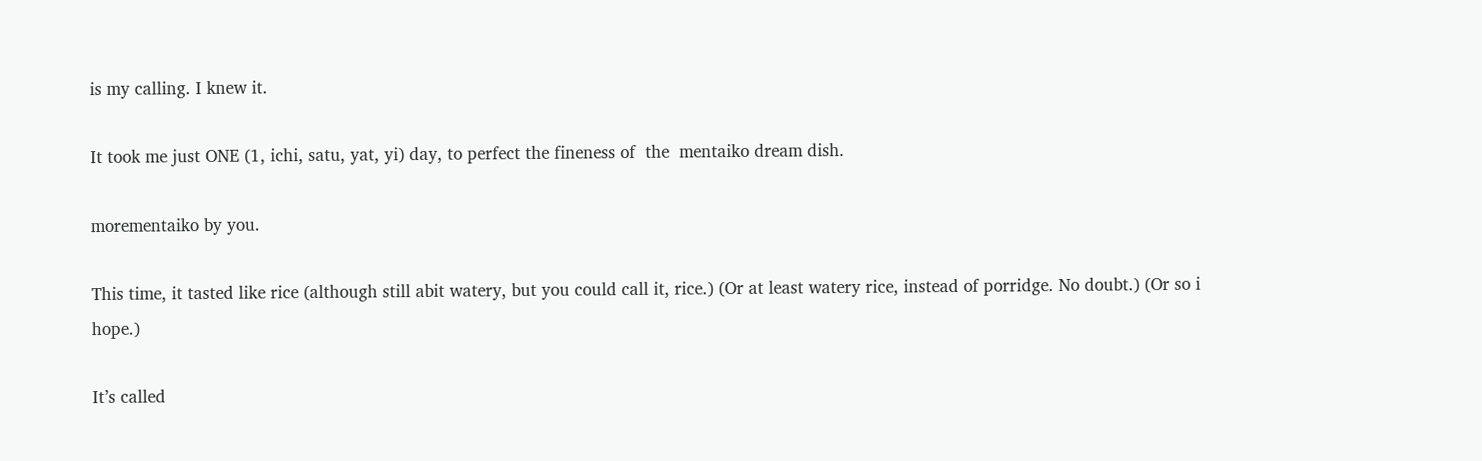is my calling. I knew it.

It took me just ONE (1, ichi, satu, yat, yi) day, to perfect the fineness of  the  mentaiko dream dish.

morementaiko by you.

This time, it tasted like rice (although still abit watery, but you could call it, rice.) (Or at least watery rice, instead of porridge. No doubt.) (Or so i hope.)

It’s called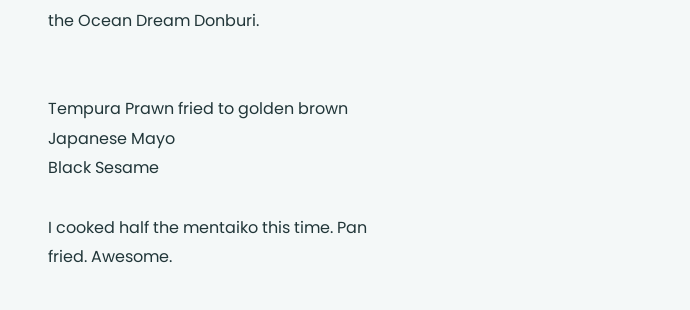the Ocean Dream Donburi.


Tempura Prawn fried to golden brown
Japanese Mayo
Black Sesame

I cooked half the mentaiko this time. Pan fried. Awesome.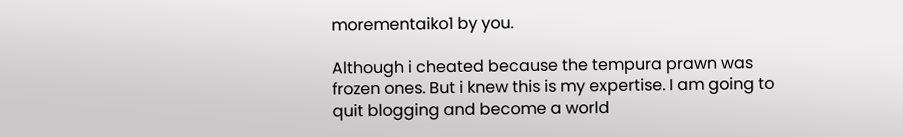morementaiko1 by you.

Although i cheated because the tempura prawn was frozen ones. But i knew this is my expertise. I am going to quit blogging and become a world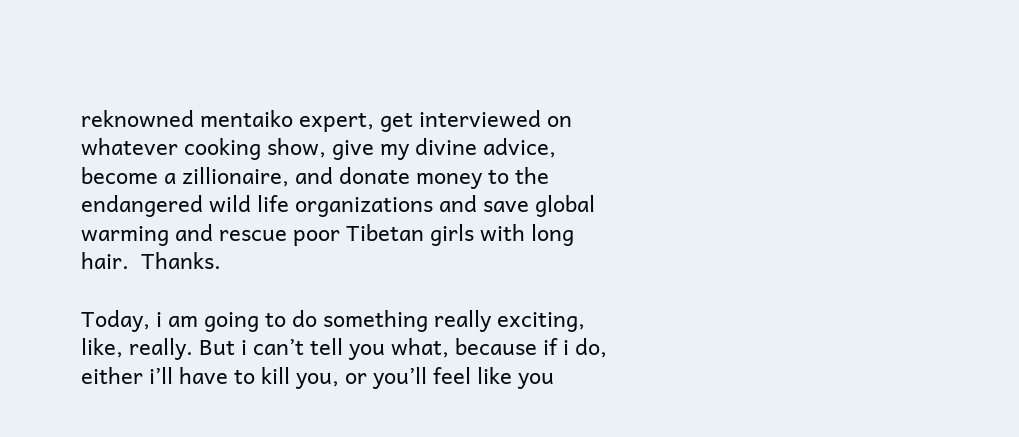reknowned mentaiko expert, get interviewed on whatever cooking show, give my divine advice, become a zillionaire, and donate money to the endangered wild life organizations and save global warming and rescue poor Tibetan girls with long hair.  Thanks.

Today, i am going to do something really exciting, like, really. But i can’t tell you what, because if i do, either i’ll have to kill you, or you’ll feel like you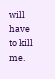will have to kill me.